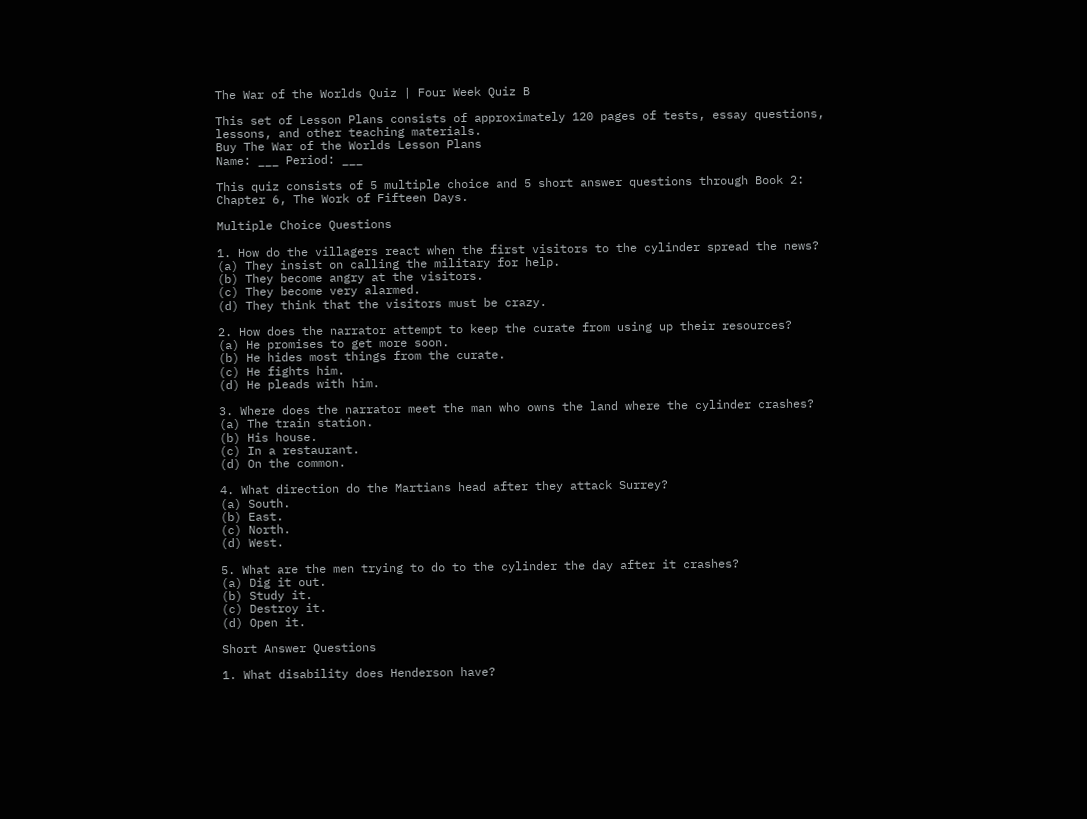The War of the Worlds Quiz | Four Week Quiz B

This set of Lesson Plans consists of approximately 120 pages of tests, essay questions, lessons, and other teaching materials.
Buy The War of the Worlds Lesson Plans
Name: ___ Period: ___

This quiz consists of 5 multiple choice and 5 short answer questions through Book 2: Chapter 6, The Work of Fifteen Days.

Multiple Choice Questions

1. How do the villagers react when the first visitors to the cylinder spread the news?
(a) They insist on calling the military for help.
(b) They become angry at the visitors.
(c) They become very alarmed.
(d) They think that the visitors must be crazy.

2. How does the narrator attempt to keep the curate from using up their resources?
(a) He promises to get more soon.
(b) He hides most things from the curate.
(c) He fights him.
(d) He pleads with him.

3. Where does the narrator meet the man who owns the land where the cylinder crashes?
(a) The train station.
(b) His house.
(c) In a restaurant.
(d) On the common.

4. What direction do the Martians head after they attack Surrey?
(a) South.
(b) East.
(c) North.
(d) West.

5. What are the men trying to do to the cylinder the day after it crashes?
(a) Dig it out.
(b) Study it.
(c) Destroy it.
(d) Open it.

Short Answer Questions

1. What disability does Henderson have?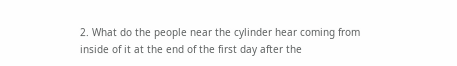2. What do the people near the cylinder hear coming from inside of it at the end of the first day after the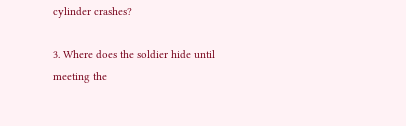cylinder crashes?

3. Where does the soldier hide until meeting the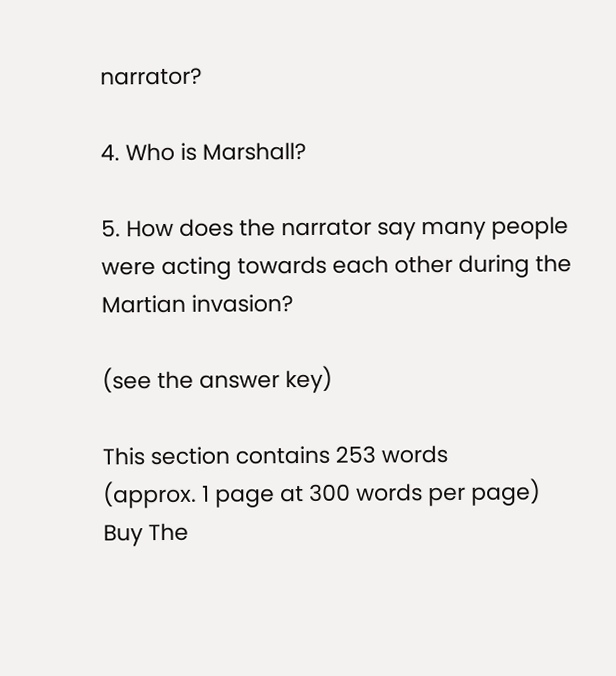narrator?

4. Who is Marshall?

5. How does the narrator say many people were acting towards each other during the Martian invasion?

(see the answer key)

This section contains 253 words
(approx. 1 page at 300 words per page)
Buy The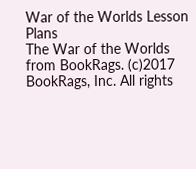War of the Worlds Lesson Plans
The War of the Worlds from BookRags. (c)2017 BookRags, Inc. All rights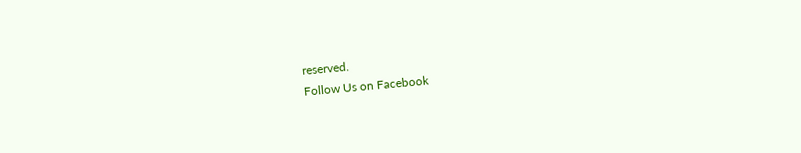reserved.
Follow Us on Facebook